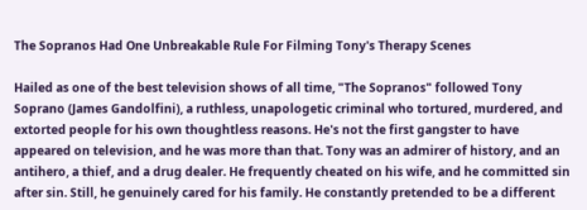The Sopranos Had One Unbreakable Rule For Filming Tony's Therapy Scenes

Hailed as one of the best television shows of all time, "The Sopranos" followed Tony Soprano (James Gandolfini), a ruthless, unapologetic criminal who tortured, murdered, and extorted people for his own thoughtless reasons. He's not the first gangster to have appeared on television, and he was more than that. Tony was an admirer of history, and an antihero, a thief, and a drug dealer. He frequently cheated on his wife, and he committed sin after sin. Still, he genuinely cared for his family. He constantly pretended to be a different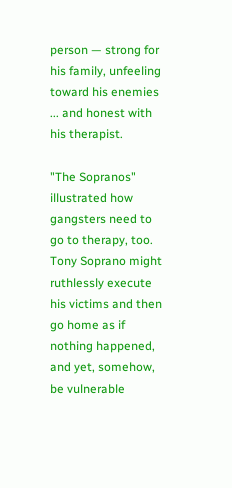person — strong for his family, unfeeling toward his enemies ... and honest with his therapist.

"The Sopranos" illustrated how gangsters need to go to therapy, too. Tony Soprano might ruthlessly execute his victims and then go home as if nothing happened, and yet, somehow, be vulnerable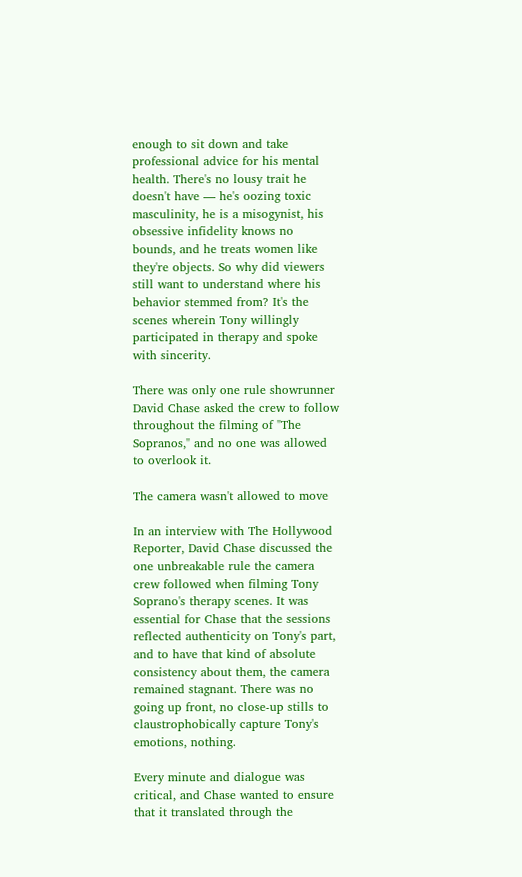enough to sit down and take professional advice for his mental health. There's no lousy trait he doesn't have — he's oozing toxic masculinity, he is a misogynist, his obsessive infidelity knows no bounds, and he treats women like they're objects. So why did viewers still want to understand where his behavior stemmed from? It's the scenes wherein Tony willingly participated in therapy and spoke with sincerity.

There was only one rule showrunner David Chase asked the crew to follow throughout the filming of "The Sopranos," and no one was allowed to overlook it.

The camera wasn't allowed to move

In an interview with The Hollywood Reporter, David Chase discussed the one unbreakable rule the camera crew followed when filming Tony Soprano's therapy scenes. It was essential for Chase that the sessions reflected authenticity on Tony's part, and to have that kind of absolute consistency about them, the camera remained stagnant. There was no going up front, no close-up stills to claustrophobically capture Tony's emotions, nothing.

Every minute and dialogue was critical, and Chase wanted to ensure that it translated through the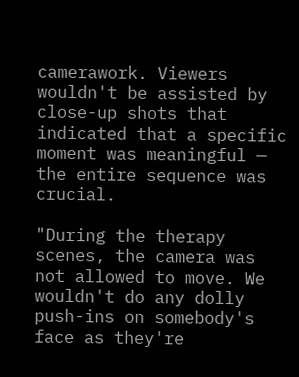camerawork. Viewers wouldn't be assisted by close-up shots that indicated that a specific moment was meaningful — the entire sequence was crucial.

"During the therapy scenes, the camera was not allowed to move. We wouldn't do any dolly push-ins on somebody's face as they're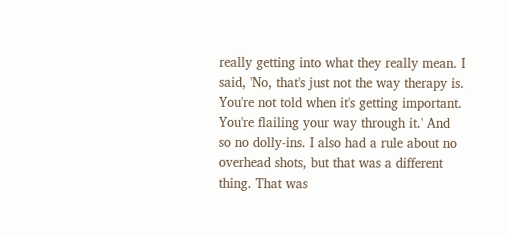really getting into what they really mean. I said, 'No, that's just not the way therapy is. You're not told when it's getting important. You're flailing your way through it.' And so no dolly-ins. I also had a rule about no overhead shots, but that was a different thing. That was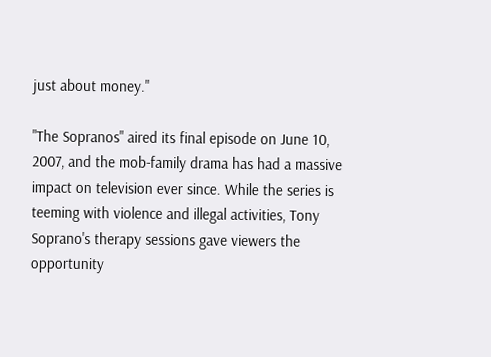just about money."

"The Sopranos" aired its final episode on June 10, 2007, and the mob-family drama has had a massive impact on television ever since. While the series is teeming with violence and illegal activities, Tony Soprano's therapy sessions gave viewers the opportunity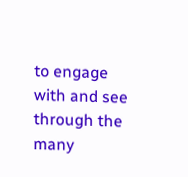to engage with and see through the many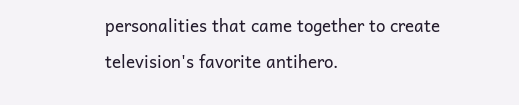personalities that came together to create television's favorite antihero.